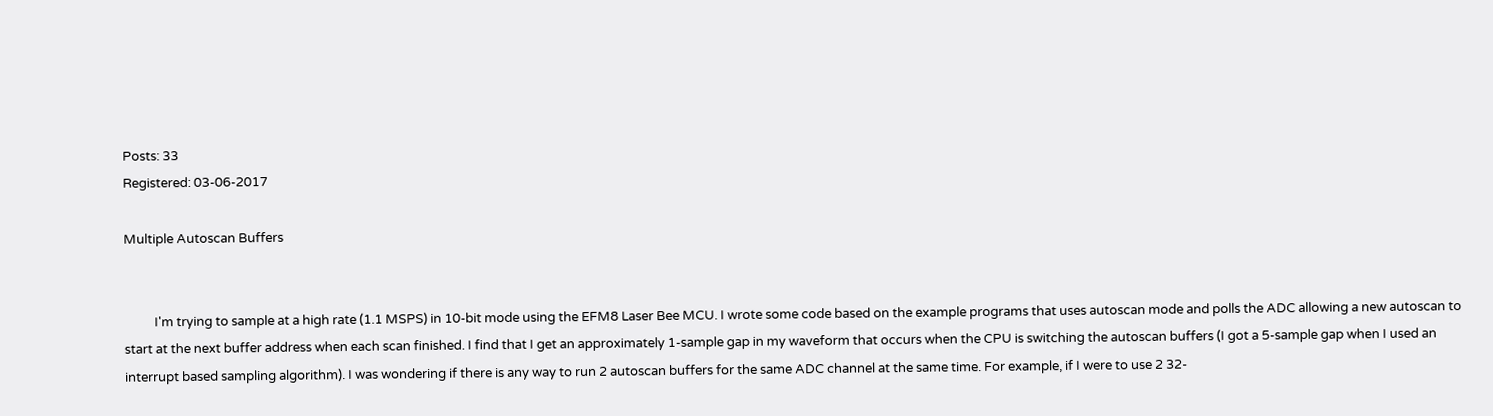Posts: 33
Registered: 03-06-2017

Multiple Autoscan Buffers


          I'm trying to sample at a high rate (1.1 MSPS) in 10-bit mode using the EFM8 Laser Bee MCU. I wrote some code based on the example programs that uses autoscan mode and polls the ADC allowing a new autoscan to start at the next buffer address when each scan finished. I find that I get an approximately 1-sample gap in my waveform that occurs when the CPU is switching the autoscan buffers (I got a 5-sample gap when I used an interrupt based sampling algorithm). I was wondering if there is any way to run 2 autoscan buffers for the same ADC channel at the same time. For example, if I were to use 2 32-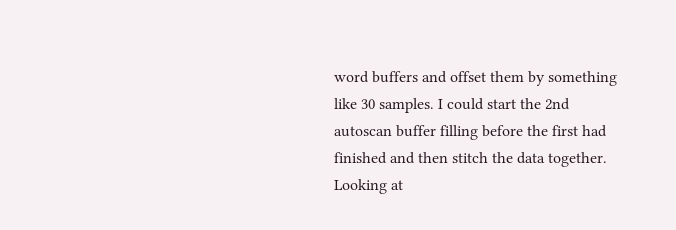word buffers and offset them by something like 30 samples. I could start the 2nd autoscan buffer filling before the first had finished and then stitch the data together. Looking at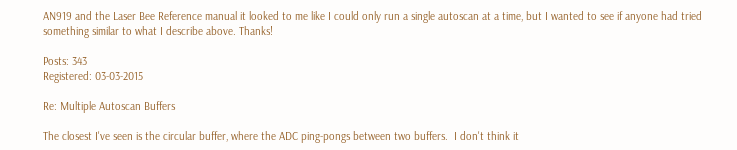AN919 and the Laser Bee Reference manual it looked to me like I could only run a single autoscan at a time, but I wanted to see if anyone had tried something similar to what I describe above. Thanks!

Posts: 343
Registered: 03-03-2015

Re: Multiple Autoscan Buffers

The closest I've seen is the circular buffer, where the ADC ping-pongs between two buffers.  I don't think it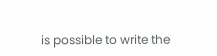is possible to write the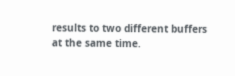results to two different buffers at the same time.